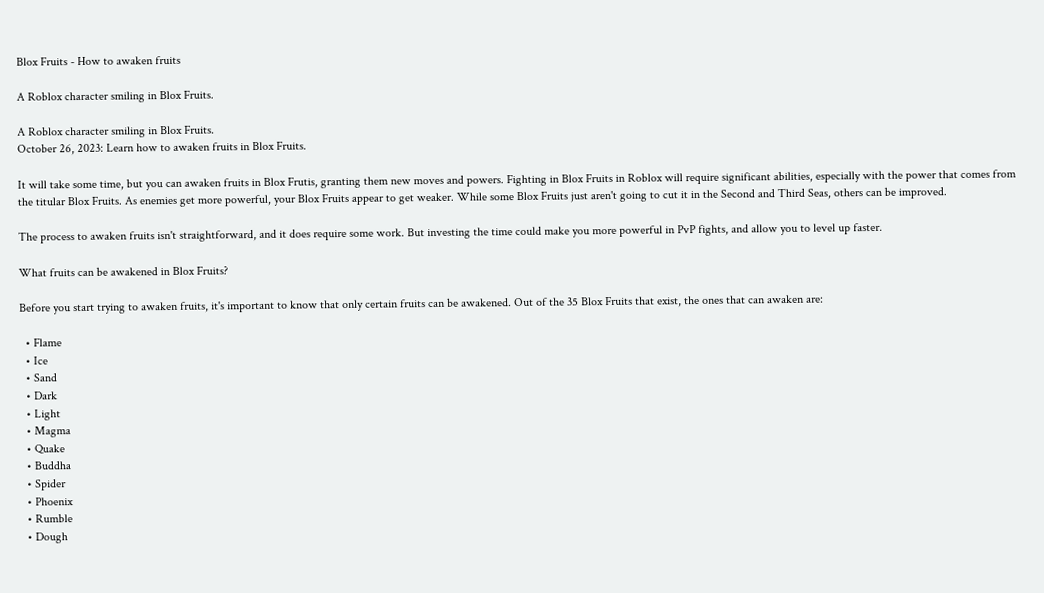Blox Fruits - How to awaken fruits

A Roblox character smiling in Blox Fruits.

A Roblox character smiling in Blox Fruits.
October 26, 2023: Learn how to awaken fruits in Blox Fruits.

It will take some time, but you can awaken fruits in Blox Frutis, granting them new moves and powers. Fighting in Blox Fruits in Roblox will require significant abilities, especially with the power that comes from the titular Blox Fruits. As enemies get more powerful, your Blox Fruits appear to get weaker. While some Blox Fruits just aren't going to cut it in the Second and Third Seas, others can be improved.

The process to awaken fruits isn't straightforward, and it does require some work. But investing the time could make you more powerful in PvP fights, and allow you to level up faster.

What fruits can be awakened in Blox Fruits?

Before you start trying to awaken fruits, it's important to know that only certain fruits can be awakened. Out of the 35 Blox Fruits that exist, the ones that can awaken are:

  • Flame
  • Ice
  • Sand
  • Dark
  • Light
  • Magma
  • Quake
  • Buddha
  • Spider
  • Phoenix
  • Rumble
  • Dough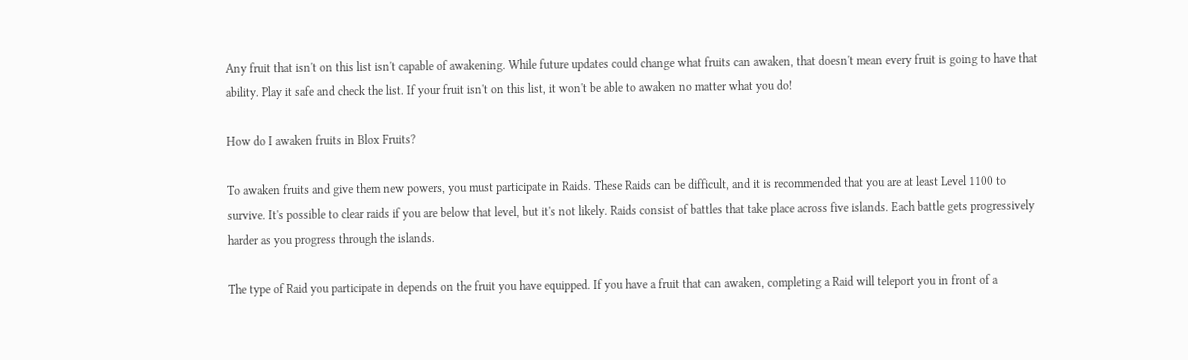Any fruit that isn't on this list isn't capable of awakening. While future updates could change what fruits can awaken, that doesn't mean every fruit is going to have that ability. Play it safe and check the list. If your fruit isn't on this list, it won't be able to awaken no matter what you do!

How do I awaken fruits in Blox Fruits?

To awaken fruits and give them new powers, you must participate in Raids. These Raids can be difficult, and it is recommended that you are at least Level 1100 to survive. It's possible to clear raids if you are below that level, but it's not likely. Raids consist of battles that take place across five islands. Each battle gets progressively harder as you progress through the islands.

The type of Raid you participate in depends on the fruit you have equipped. If you have a fruit that can awaken, completing a Raid will teleport you in front of a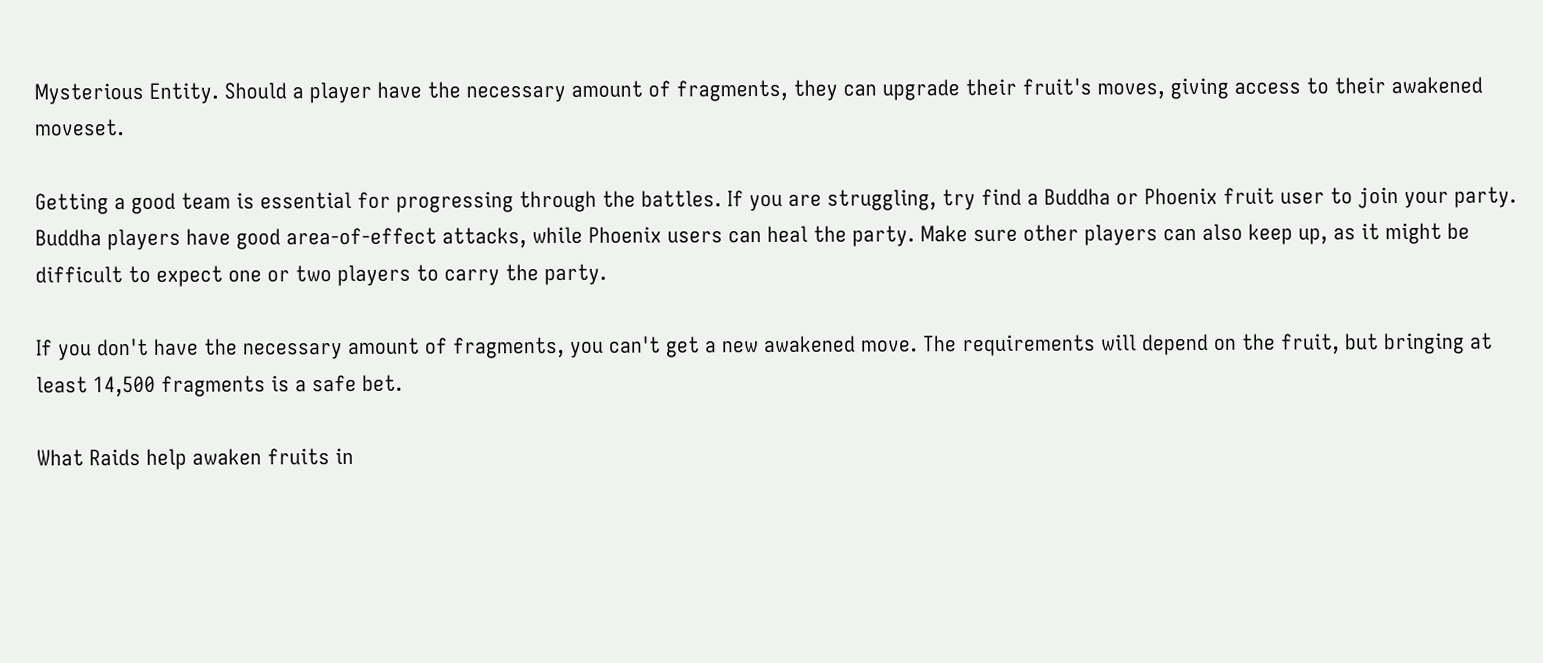Mysterious Entity. Should a player have the necessary amount of fragments, they can upgrade their fruit's moves, giving access to their awakened moveset.

Getting a good team is essential for progressing through the battles. If you are struggling, try find a Buddha or Phoenix fruit user to join your party. Buddha players have good area-of-effect attacks, while Phoenix users can heal the party. Make sure other players can also keep up, as it might be difficult to expect one or two players to carry the party.

If you don't have the necessary amount of fragments, you can't get a new awakened move. The requirements will depend on the fruit, but bringing at least 14,500 fragments is a safe bet.

What Raids help awaken fruits in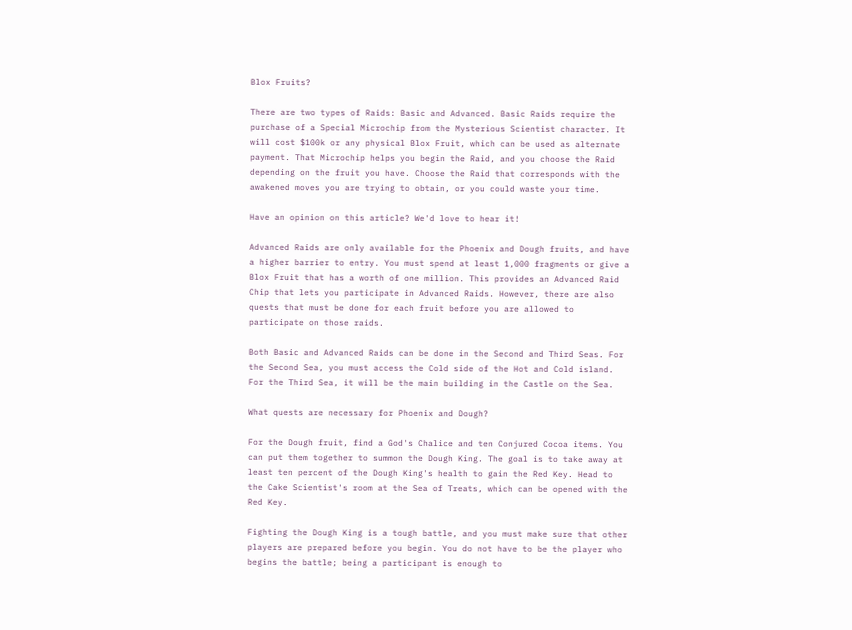Blox Fruits?

There are two types of Raids: Basic and Advanced. Basic Raids require the purchase of a Special Microchip from the Mysterious Scientist character. It will cost $100k or any physical Blox Fruit, which can be used as alternate payment. That Microchip helps you begin the Raid, and you choose the Raid depending on the fruit you have. Choose the Raid that corresponds with the awakened moves you are trying to obtain, or you could waste your time.

Have an opinion on this article? We'd love to hear it!

Advanced Raids are only available for the Phoenix and Dough fruits, and have a higher barrier to entry. You must spend at least 1,000 fragments or give a Blox Fruit that has a worth of one million. This provides an Advanced Raid Chip that lets you participate in Advanced Raids. However, there are also quests that must be done for each fruit before you are allowed to participate on those raids.

Both Basic and Advanced Raids can be done in the Second and Third Seas. For the Second Sea, you must access the Cold side of the Hot and Cold island. For the Third Sea, it will be the main building in the Castle on the Sea.

What quests are necessary for Phoenix and Dough?

For the Dough fruit, find a God's Chalice and ten Conjured Cocoa items. You can put them together to summon the Dough King. The goal is to take away at least ten percent of the Dough King's health to gain the Red Key. Head to the Cake Scientist's room at the Sea of Treats, which can be opened with the Red Key.

Fighting the Dough King is a tough battle, and you must make sure that other players are prepared before you begin. You do not have to be the player who begins the battle; being a participant is enough to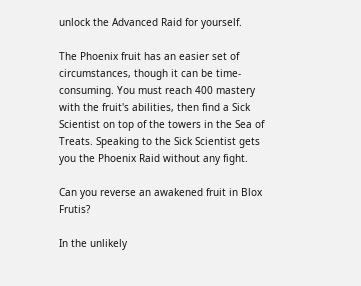unlock the Advanced Raid for yourself.

The Phoenix fruit has an easier set of circumstances, though it can be time-consuming. You must reach 400 mastery with the fruit's abilities, then find a Sick Scientist on top of the towers in the Sea of Treats. Speaking to the Sick Scientist gets you the Phoenix Raid without any fight.

Can you reverse an awakened fruit in Blox Frutis?

In the unlikely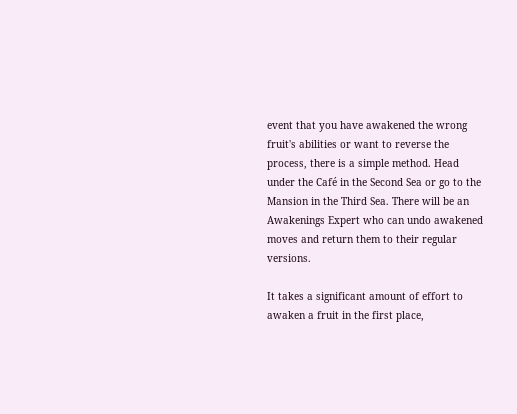event that you have awakened the wrong fruit's abilities or want to reverse the process, there is a simple method. Head under the Café in the Second Sea or go to the Mansion in the Third Sea. There will be an Awakenings Expert who can undo awakened moves and return them to their regular versions.

It takes a significant amount of effort to awaken a fruit in the first place,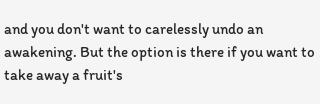and you don't want to carelessly undo an awakening. But the option is there if you want to take away a fruit's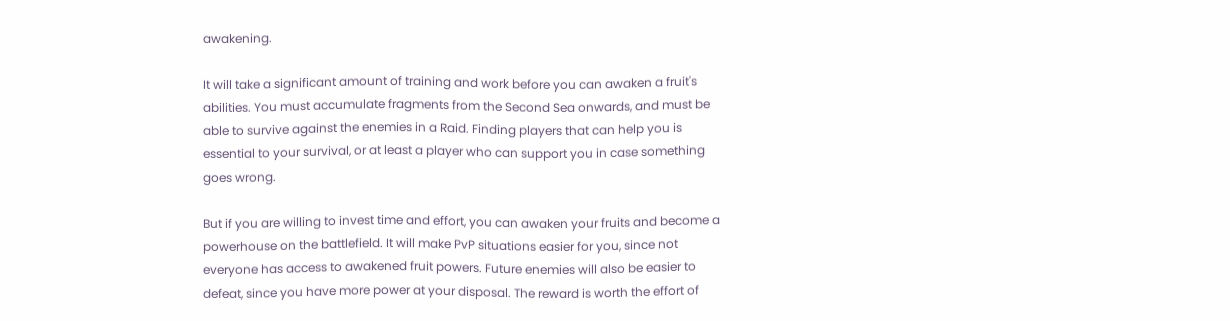awakening.

It will take a significant amount of training and work before you can awaken a fruit's abilities. You must accumulate fragments from the Second Sea onwards, and must be able to survive against the enemies in a Raid. Finding players that can help you is essential to your survival, or at least a player who can support you in case something goes wrong.

But if you are willing to invest time and effort, you can awaken your fruits and become a powerhouse on the battlefield. It will make PvP situations easier for you, since not everyone has access to awakened fruit powers. Future enemies will also be easier to defeat, since you have more power at your disposal. The reward is worth the effort of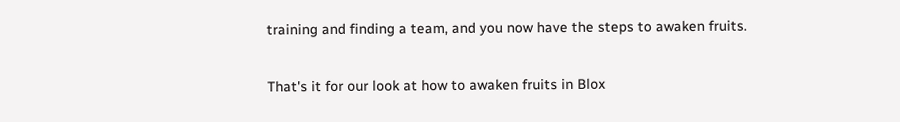training and finding a team, and you now have the steps to awaken fruits.

That's it for our look at how to awaken fruits in Blox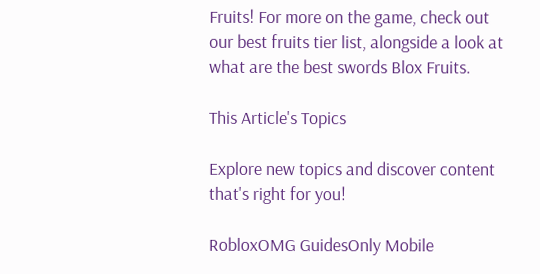Fruits! For more on the game, check out our best fruits tier list, alongside a look at what are the best swords Blox Fruits.

This Article's Topics

Explore new topics and discover content that's right for you!

RobloxOMG GuidesOnly Mobile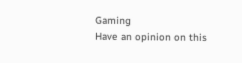Gaming
Have an opinion on this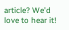article? We'd love to hear it!